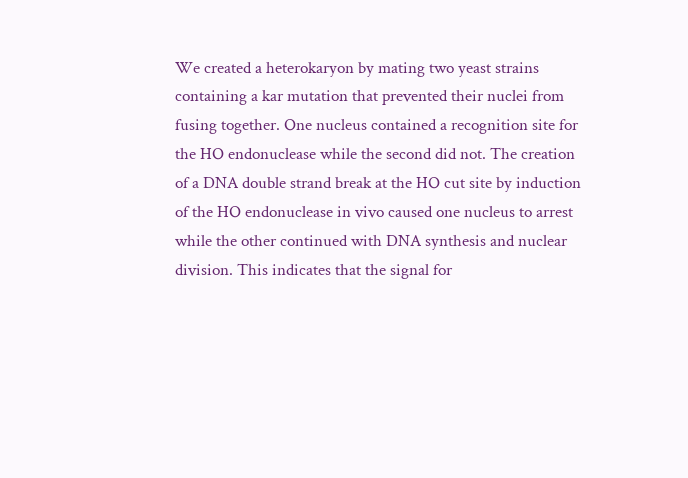We created a heterokaryon by mating two yeast strains containing a kar mutation that prevented their nuclei from fusing together. One nucleus contained a recognition site for the HO endonuclease while the second did not. The creation of a DNA double strand break at the HO cut site by induction of the HO endonuclease in vivo caused one nucleus to arrest while the other continued with DNA synthesis and nuclear division. This indicates that the signal for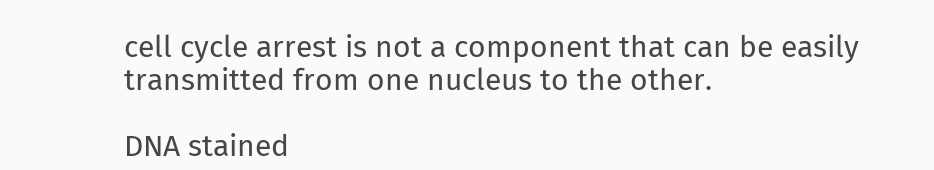cell cycle arrest is not a component that can be easily transmitted from one nucleus to the other.

DNA stained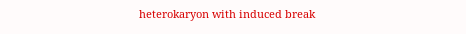heterokaryon with induced break